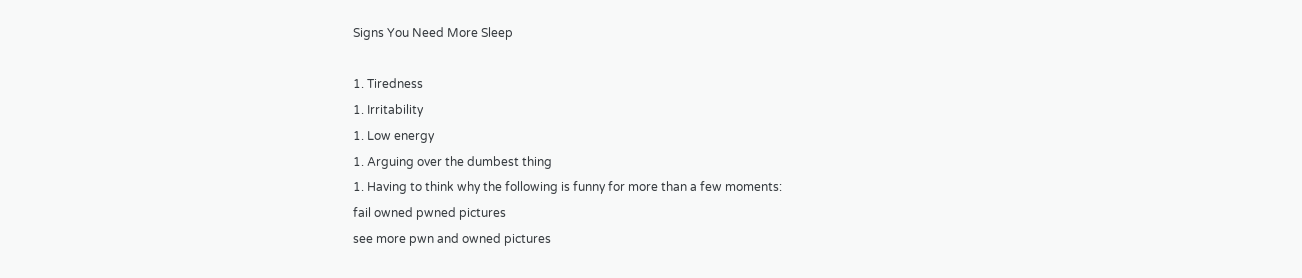Signs You Need More Sleep

1. Tiredness
1. Irritability
1. Low energy
1. Arguing over the dumbest thing
1. Having to think why the following is funny for more than a few moments:
fail owned pwned pictures
see more pwn and owned pictures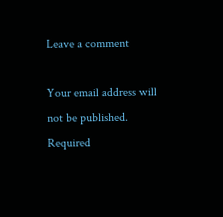Leave a comment

Your email address will not be published. Required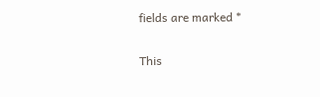fields are marked *

This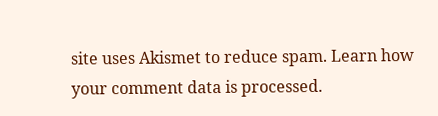site uses Akismet to reduce spam. Learn how your comment data is processed.